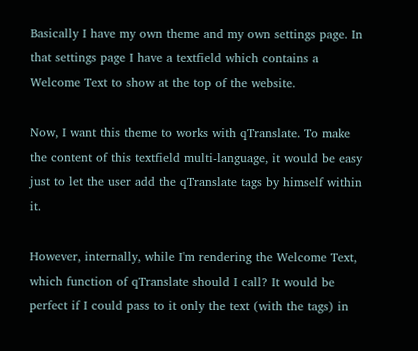Basically I have my own theme and my own settings page. In that settings page I have a textfield which contains a Welcome Text to show at the top of the website.

Now, I want this theme to works with qTranslate. To make the content of this textfield multi-language, it would be easy just to let the user add the qTranslate tags by himself within it.

However, internally, while I'm rendering the Welcome Text, which function of qTranslate should I call? It would be perfect if I could pass to it only the text (with the tags) in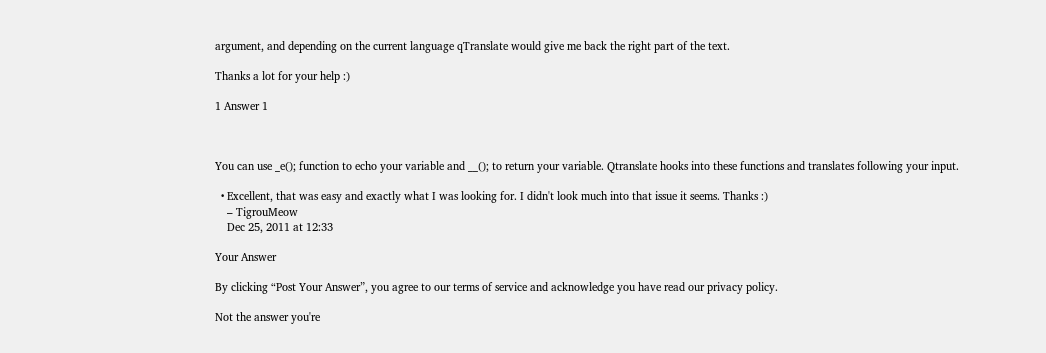argument, and depending on the current language qTranslate would give me back the right part of the text.

Thanks a lot for your help :)

1 Answer 1



You can use _e(); function to echo your variable and __(); to return your variable. Qtranslate hooks into these functions and translates following your input.

  • Excellent, that was easy and exactly what I was looking for. I didn't look much into that issue it seems. Thanks :)
    – TigrouMeow
    Dec 25, 2011 at 12:33

Your Answer

By clicking “Post Your Answer”, you agree to our terms of service and acknowledge you have read our privacy policy.

Not the answer you're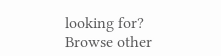looking for? Browse other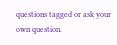questions tagged or ask your own question.